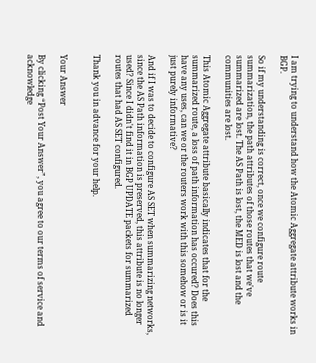I am trying to understand how the Atomic Aggregate attribute works in BGP.

So if my understanding is correct, once we configure route summarization, the path attributes of those routes that we've summarized are lost. The AS Path is lost, the MED is lost and the communities are lost.

This Atomic Aggregate attribute basically indicates that for the summarized route, a loss of path information has occured? Does this have any uses, can we or the routers work with this somehow or is it just purely informative?

And if I was to decide to configure AS SET when summarizing networks, since the AS Path information is preserved, this attribute is no longer used? Since I didn't find it in BGP UPDATE packets for summarized routes that had AS SET configured.

Thank you in advance for your help.


Your Answer

By clicking “Post Your Answer”, you agree to our terms of service and acknowledge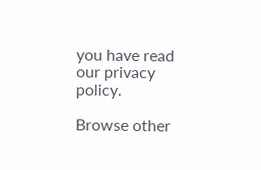you have read our privacy policy.

Browse other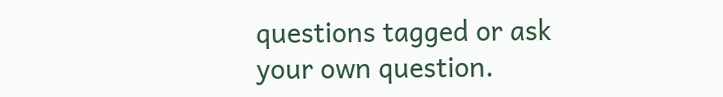questions tagged or ask your own question.